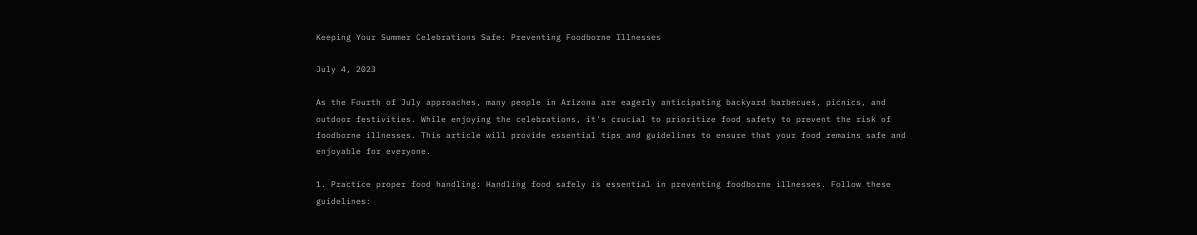Keeping Your Summer Celebrations Safe: Preventing Foodborne Illnesses

July 4, 2023

As the Fourth of July approaches, many people in Arizona are eagerly anticipating backyard barbecues, picnics, and outdoor festivities. While enjoying the celebrations, it's crucial to prioritize food safety to prevent the risk of foodborne illnesses. This article will provide essential tips and guidelines to ensure that your food remains safe and enjoyable for everyone.

1. Practice proper food handling: Handling food safely is essential in preventing foodborne illnesses. Follow these guidelines: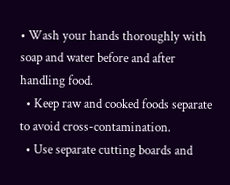• Wash your hands thoroughly with soap and water before and after handling food.
  • Keep raw and cooked foods separate to avoid cross-contamination.
  • Use separate cutting boards and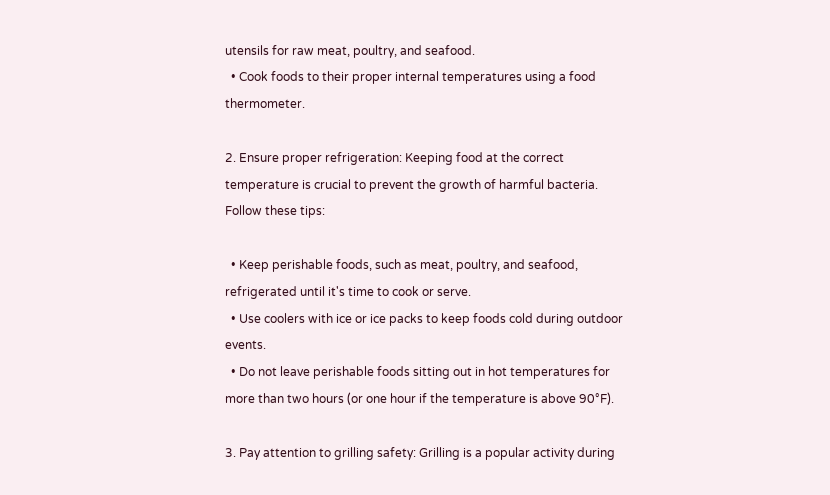utensils for raw meat, poultry, and seafood.
  • Cook foods to their proper internal temperatures using a food thermometer.

2. Ensure proper refrigeration: Keeping food at the correct temperature is crucial to prevent the growth of harmful bacteria. Follow these tips:

  • Keep perishable foods, such as meat, poultry, and seafood, refrigerated until it's time to cook or serve.
  • Use coolers with ice or ice packs to keep foods cold during outdoor events.
  • Do not leave perishable foods sitting out in hot temperatures for more than two hours (or one hour if the temperature is above 90°F).

3. Pay attention to grilling safety: Grilling is a popular activity during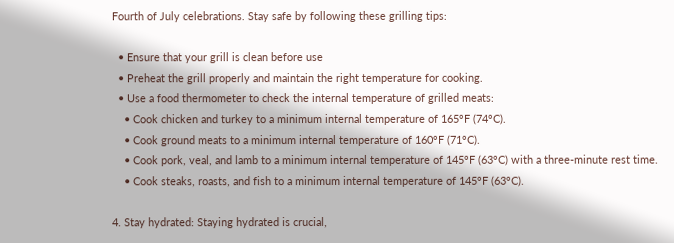Fourth of July celebrations. Stay safe by following these grilling tips:

  • Ensure that your grill is clean before use
  • Preheat the grill properly and maintain the right temperature for cooking.
  • Use a food thermometer to check the internal temperature of grilled meats:
    • Cook chicken and turkey to a minimum internal temperature of 165°F (74°C).
    • Cook ground meats to a minimum internal temperature of 160°F (71°C).
    • Cook pork, veal, and lamb to a minimum internal temperature of 145°F (63°C) with a three-minute rest time.
    • Cook steaks, roasts, and fish to a minimum internal temperature of 145°F (63°C).

4. Stay hydrated: Staying hydrated is crucial,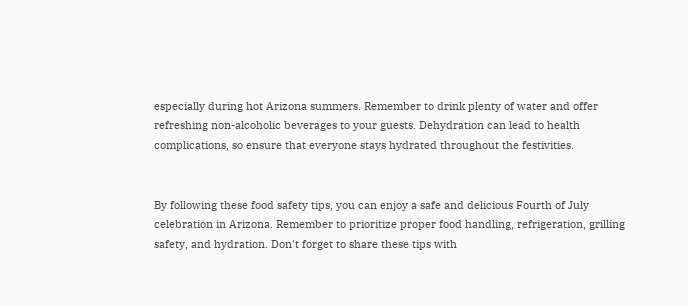especially during hot Arizona summers. Remember to drink plenty of water and offer refreshing non-alcoholic beverages to your guests. Dehydration can lead to health complications, so ensure that everyone stays hydrated throughout the festivities.


By following these food safety tips, you can enjoy a safe and delicious Fourth of July celebration in Arizona. Remember to prioritize proper food handling, refrigeration, grilling safety, and hydration. Don't forget to share these tips with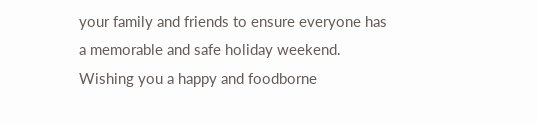your family and friends to ensure everyone has a memorable and safe holiday weekend. Wishing you a happy and foodborne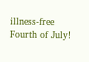illness-free Fourth of July!